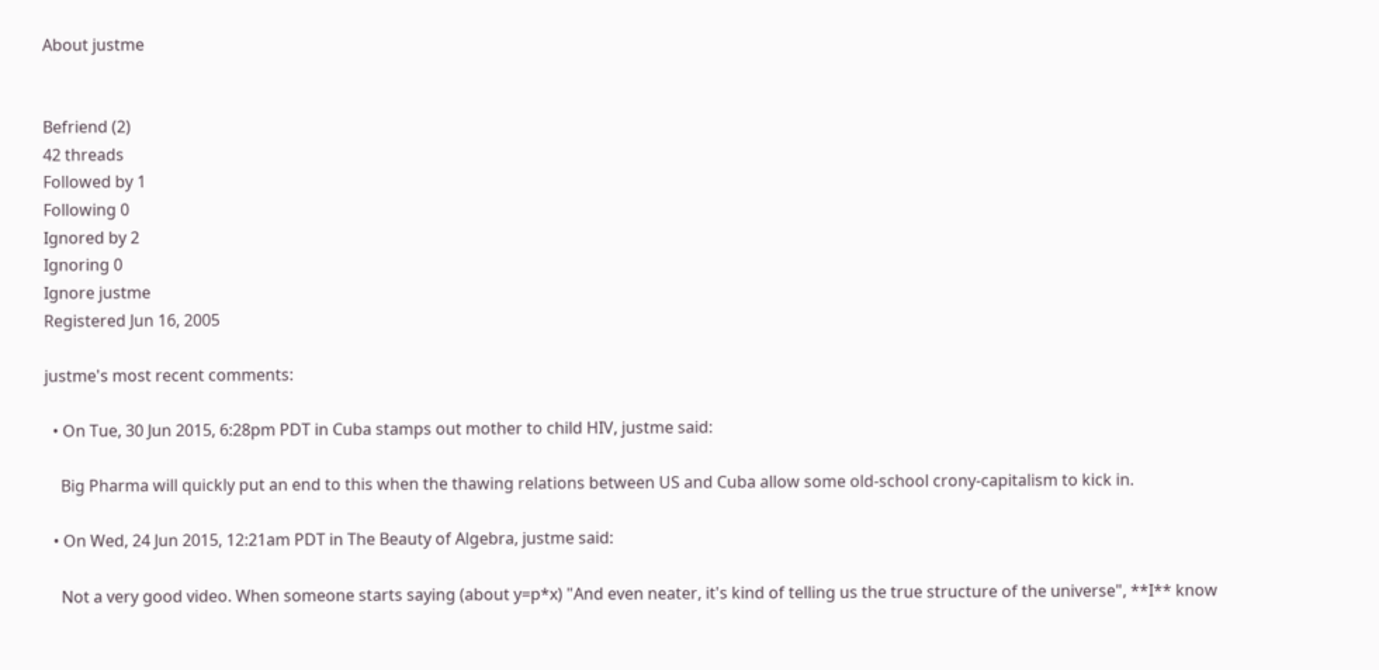About justme


Befriend (2)
42 threads
Followed by 1
Following 0
Ignored by 2
Ignoring 0
Ignore justme
Registered Jun 16, 2005

justme's most recent comments:

  • On Tue, 30 Jun 2015, 6:28pm PDT in Cuba stamps out mother to child HIV, justme said:

    Big Pharma will quickly put an end to this when the thawing relations between US and Cuba allow some old-school crony-capitalism to kick in.

  • On Wed, 24 Jun 2015, 12:21am PDT in The Beauty of Algebra, justme said:

    Not a very good video. When someone starts saying (about y=p*x) "And even neater, it's kind of telling us the true structure of the universe", **I** know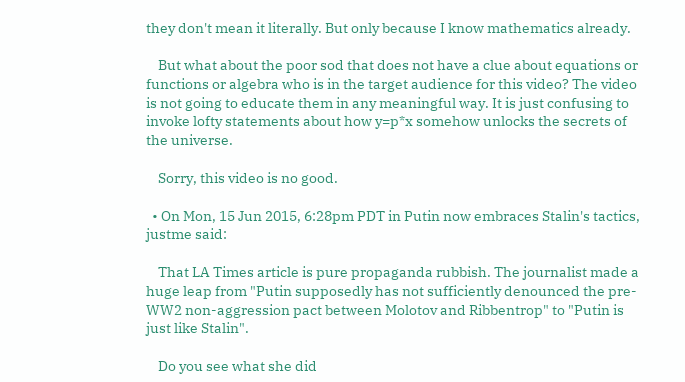they don't mean it literally. But only because I know mathematics already.

    But what about the poor sod that does not have a clue about equations or functions or algebra who is in the target audience for this video? The video is not going to educate them in any meaningful way. It is just confusing to invoke lofty statements about how y=p*x somehow unlocks the secrets of the universe.

    Sorry, this video is no good.

  • On Mon, 15 Jun 2015, 6:28pm PDT in Putin now embraces Stalin's tactics, justme said:

    That LA Times article is pure propaganda rubbish. The journalist made a huge leap from "Putin supposedly has not sufficiently denounced the pre-WW2 non-aggression pact between Molotov and Ribbentrop" to "Putin is just like Stalin".

    Do you see what she did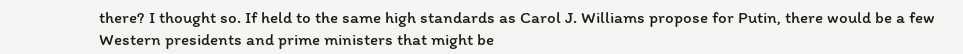there? I thought so. If held to the same high standards as Carol J. Williams propose for Putin, there would be a few Western presidents and prime ministers that might be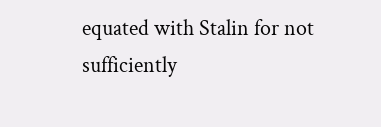equated with Stalin for not sufficiently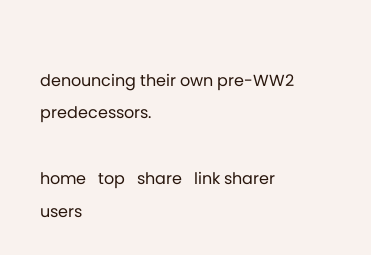denouncing their own pre-WW2 predecessors.

home   top   share   link sharer   users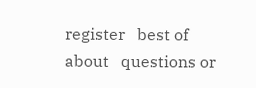register   best of   about   questions or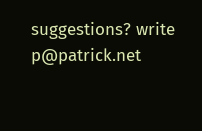suggestions? write p@patrick.net